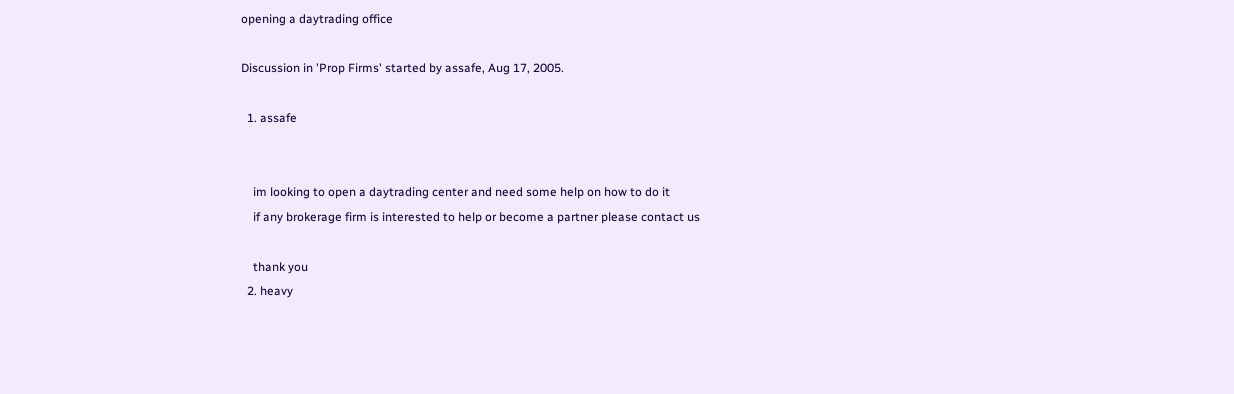opening a daytrading office

Discussion in 'Prop Firms' started by assafe, Aug 17, 2005.

  1. assafe


    im looking to open a daytrading center and need some help on how to do it
    if any brokerage firm is interested to help or become a partner please contact us

    thank you
  2. heavy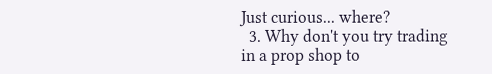Just curious... where?
  3. Why don't you try trading in a prop shop to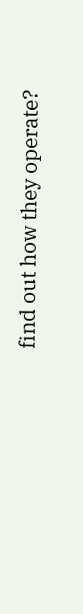find out how they operate?